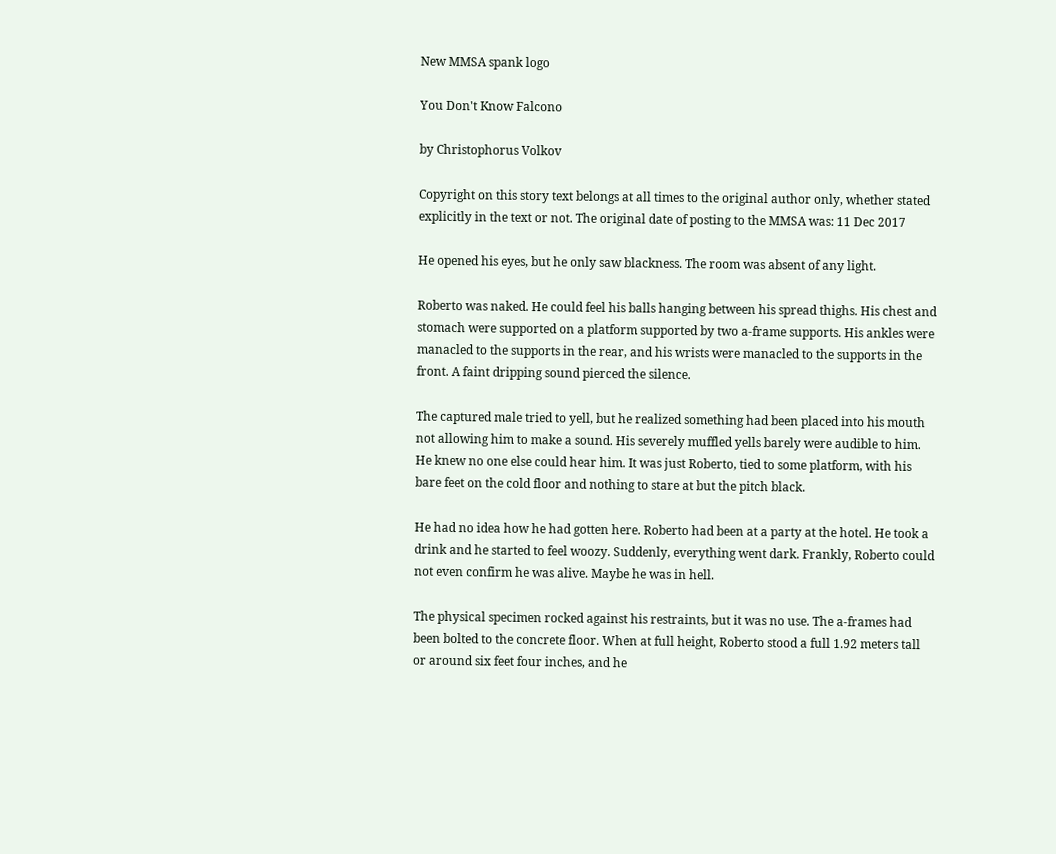New MMSA spank logo

You Don't Know Falcono

by Christophorus Volkov

Copyright on this story text belongs at all times to the original author only, whether stated explicitly in the text or not. The original date of posting to the MMSA was: 11 Dec 2017

He opened his eyes, but he only saw blackness. The room was absent of any light.

Roberto was naked. He could feel his balls hanging between his spread thighs. His chest and stomach were supported on a platform supported by two a-frame supports. His ankles were manacled to the supports in the rear, and his wrists were manacled to the supports in the front. A faint dripping sound pierced the silence.

The captured male tried to yell, but he realized something had been placed into his mouth not allowing him to make a sound. His severely muffled yells barely were audible to him. He knew no one else could hear him. It was just Roberto, tied to some platform, with his bare feet on the cold floor and nothing to stare at but the pitch black.

He had no idea how he had gotten here. Roberto had been at a party at the hotel. He took a drink and he started to feel woozy. Suddenly, everything went dark. Frankly, Roberto could not even confirm he was alive. Maybe he was in hell.

The physical specimen rocked against his restraints, but it was no use. The a-frames had been bolted to the concrete floor. When at full height, Roberto stood a full 1.92 meters tall or around six feet four inches, and he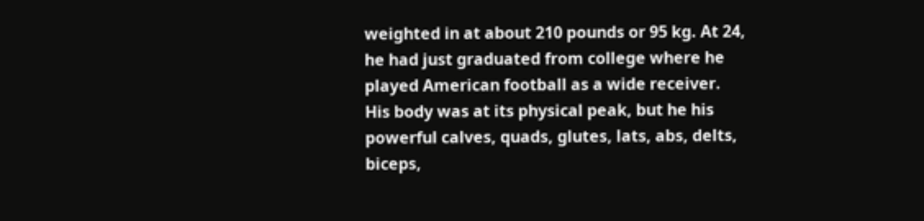weighted in at about 210 pounds or 95 kg. At 24, he had just graduated from college where he played American football as a wide receiver. His body was at its physical peak, but he his powerful calves, quads, glutes, lats, abs, delts, biceps,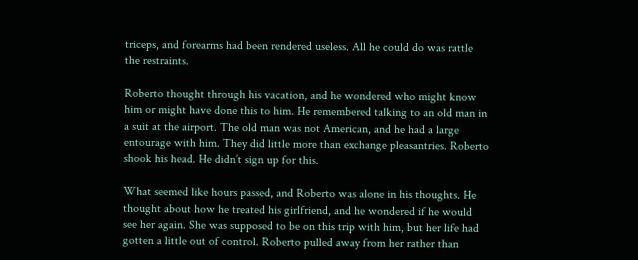triceps, and forearms had been rendered useless. All he could do was rattle the restraints.

Roberto thought through his vacation, and he wondered who might know him or might have done this to him. He remembered talking to an old man in a suit at the airport. The old man was not American, and he had a large entourage with him. They did little more than exchange pleasantries. Roberto shook his head. He didn’t sign up for this.

What seemed like hours passed, and Roberto was alone in his thoughts. He thought about how he treated his girlfriend, and he wondered if he would see her again. She was supposed to be on this trip with him, but her life had gotten a little out of control. Roberto pulled away from her rather than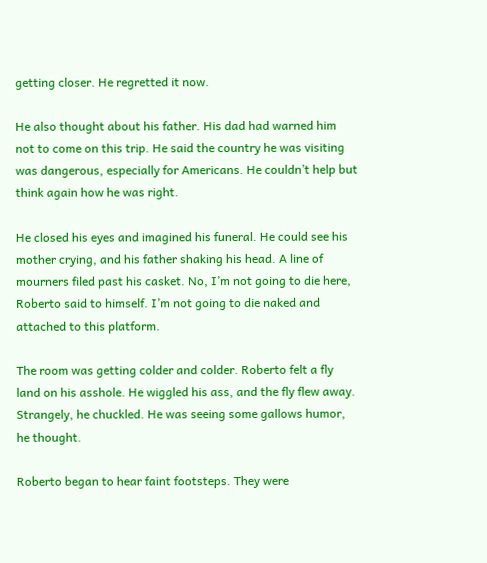getting closer. He regretted it now.

He also thought about his father. His dad had warned him not to come on this trip. He said the country he was visiting was dangerous, especially for Americans. He couldn’t help but think again how he was right.

He closed his eyes and imagined his funeral. He could see his mother crying, and his father shaking his head. A line of mourners filed past his casket. No, I’m not going to die here, Roberto said to himself. I’m not going to die naked and attached to this platform.

The room was getting colder and colder. Roberto felt a fly land on his asshole. He wiggled his ass, and the fly flew away. Strangely, he chuckled. He was seeing some gallows humor, he thought.

Roberto began to hear faint footsteps. They were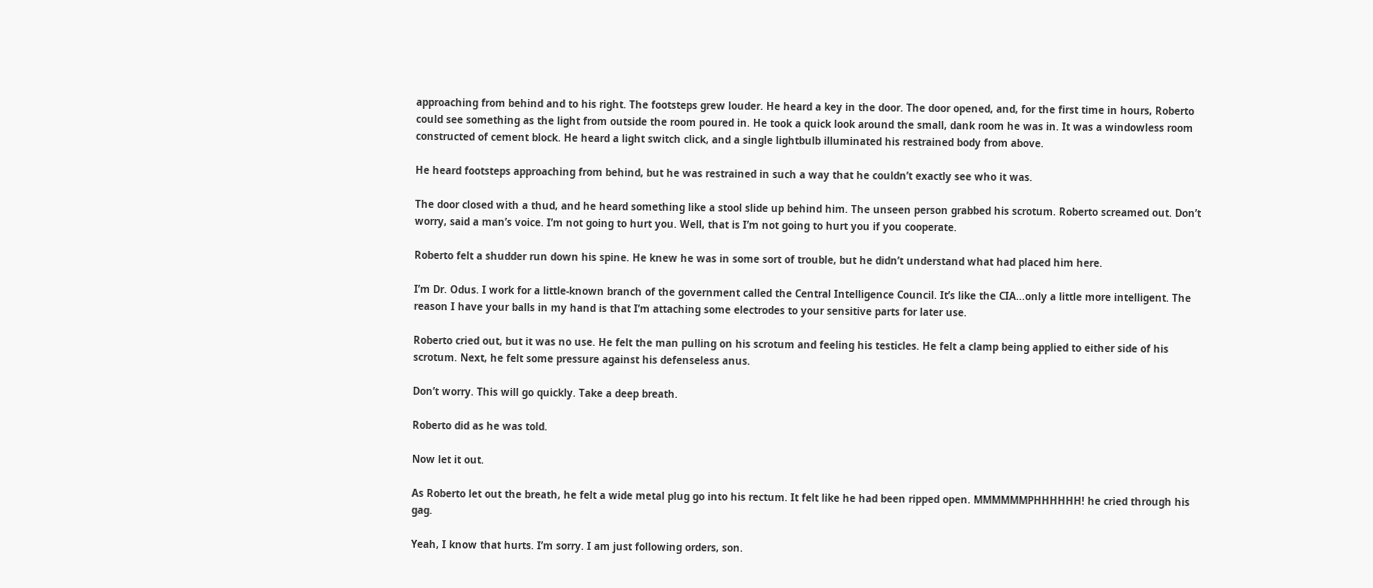approaching from behind and to his right. The footsteps grew louder. He heard a key in the door. The door opened, and, for the first time in hours, Roberto could see something as the light from outside the room poured in. He took a quick look around the small, dank room he was in. It was a windowless room constructed of cement block. He heard a light switch click, and a single lightbulb illuminated his restrained body from above.

He heard footsteps approaching from behind, but he was restrained in such a way that he couldn’t exactly see who it was.

The door closed with a thud, and he heard something like a stool slide up behind him. The unseen person grabbed his scrotum. Roberto screamed out. Don’t worry, said a man’s voice. I’m not going to hurt you. Well, that is I’m not going to hurt you if you cooperate.

Roberto felt a shudder run down his spine. He knew he was in some sort of trouble, but he didn’t understand what had placed him here.

I’m Dr. Odus. I work for a little-known branch of the government called the Central Intelligence Council. It’s like the CIA...only a little more intelligent. The reason I have your balls in my hand is that I’m attaching some electrodes to your sensitive parts for later use.

Roberto cried out, but it was no use. He felt the man pulling on his scrotum and feeling his testicles. He felt a clamp being applied to either side of his scrotum. Next, he felt some pressure against his defenseless anus.

Don’t worry. This will go quickly. Take a deep breath.

Roberto did as he was told.

Now let it out.

As Roberto let out the breath, he felt a wide metal plug go into his rectum. It felt like he had been ripped open. MMMMMMPHHHHHH! he cried through his gag.

Yeah, I know that hurts. I’m sorry. I am just following orders, son.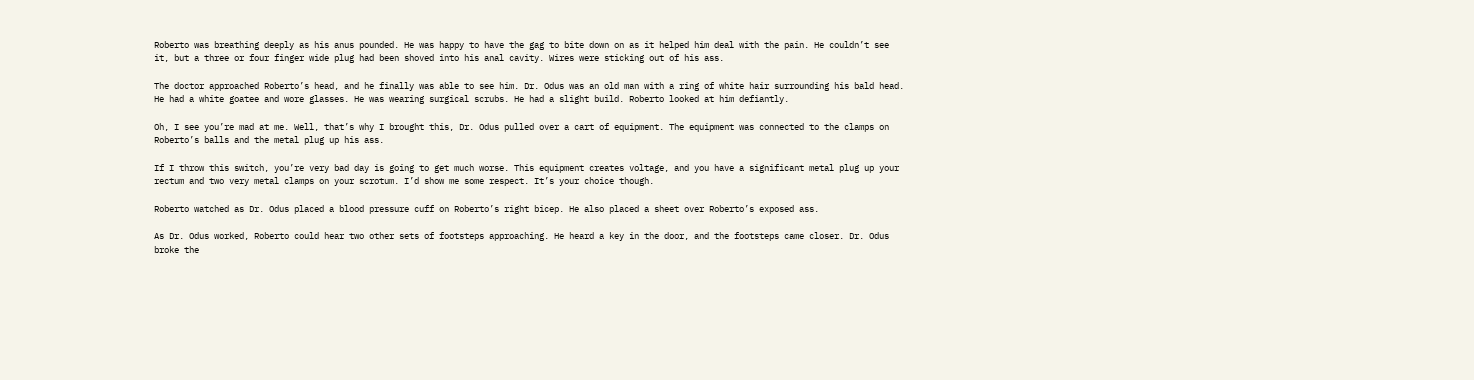Roberto was breathing deeply as his anus pounded. He was happy to have the gag to bite down on as it helped him deal with the pain. He couldn’t see it, but a three or four finger wide plug had been shoved into his anal cavity. Wires were sticking out of his ass.

The doctor approached Roberto’s head, and he finally was able to see him. Dr. Odus was an old man with a ring of white hair surrounding his bald head. He had a white goatee and wore glasses. He was wearing surgical scrubs. He had a slight build. Roberto looked at him defiantly.

Oh, I see you’re mad at me. Well, that’s why I brought this, Dr. Odus pulled over a cart of equipment. The equipment was connected to the clamps on Roberto’s balls and the metal plug up his ass.

If I throw this switch, you’re very bad day is going to get much worse. This equipment creates voltage, and you have a significant metal plug up your rectum and two very metal clamps on your scrotum. I’d show me some respect. It’s your choice though.

Roberto watched as Dr. Odus placed a blood pressure cuff on Roberto’s right bicep. He also placed a sheet over Roberto’s exposed ass.

As Dr. Odus worked, Roberto could hear two other sets of footsteps approaching. He heard a key in the door, and the footsteps came closer. Dr. Odus broke the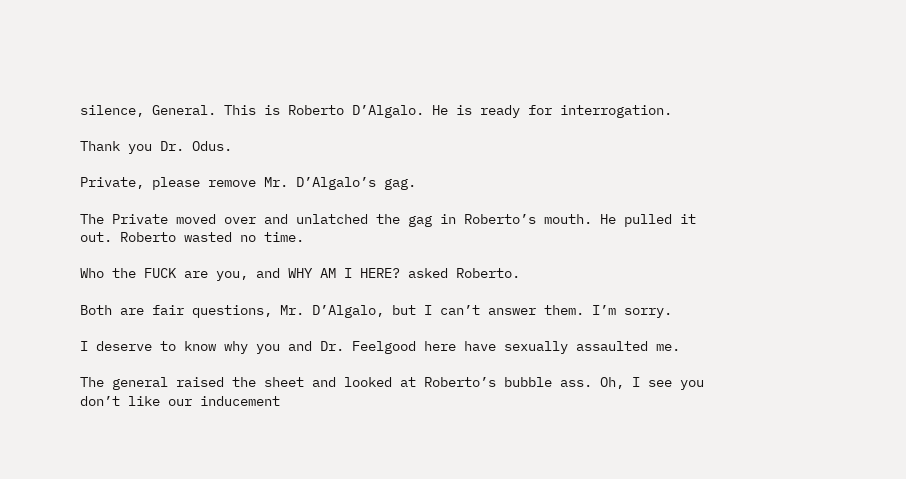silence, General. This is Roberto D’Algalo. He is ready for interrogation.

Thank you Dr. Odus.

Private, please remove Mr. D’Algalo’s gag.

The Private moved over and unlatched the gag in Roberto’s mouth. He pulled it out. Roberto wasted no time.

Who the FUCK are you, and WHY AM I HERE? asked Roberto.

Both are fair questions, Mr. D’Algalo, but I can’t answer them. I’m sorry.

I deserve to know why you and Dr. Feelgood here have sexually assaulted me.

The general raised the sheet and looked at Roberto’s bubble ass. Oh, I see you don’t like our inducement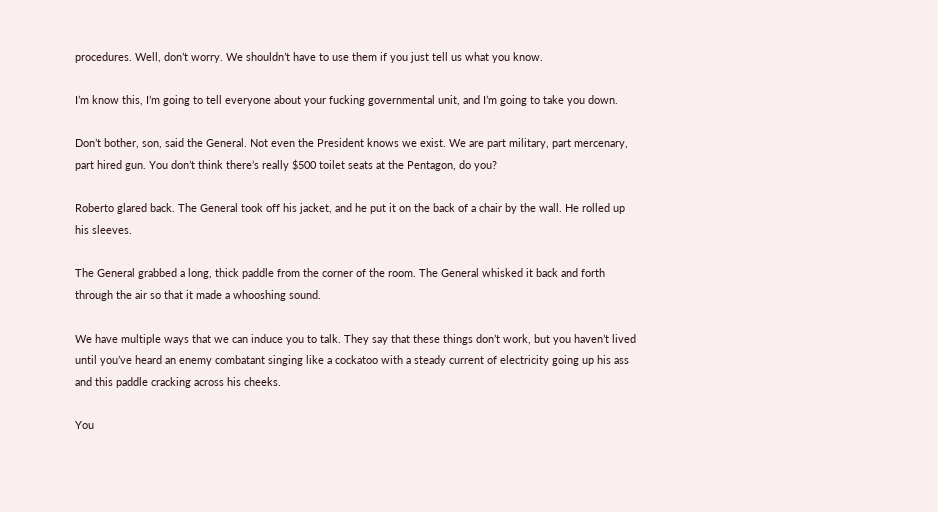procedures. Well, don’t worry. We shouldn’t have to use them if you just tell us what you know.

I’m know this, I’m going to tell everyone about your fucking governmental unit, and I’m going to take you down.

Don’t bother, son, said the General. Not even the President knows we exist. We are part military, part mercenary, part hired gun. You don’t think there’s really $500 toilet seats at the Pentagon, do you?

Roberto glared back. The General took off his jacket, and he put it on the back of a chair by the wall. He rolled up his sleeves.

The General grabbed a long, thick paddle from the corner of the room. The General whisked it back and forth through the air so that it made a whooshing sound.

We have multiple ways that we can induce you to talk. They say that these things don’t work, but you haven’t lived until you’ve heard an enemy combatant singing like a cockatoo with a steady current of electricity going up his ass and this paddle cracking across his cheeks.

You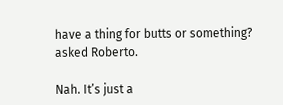have a thing for butts or something? asked Roberto.

Nah. It’s just a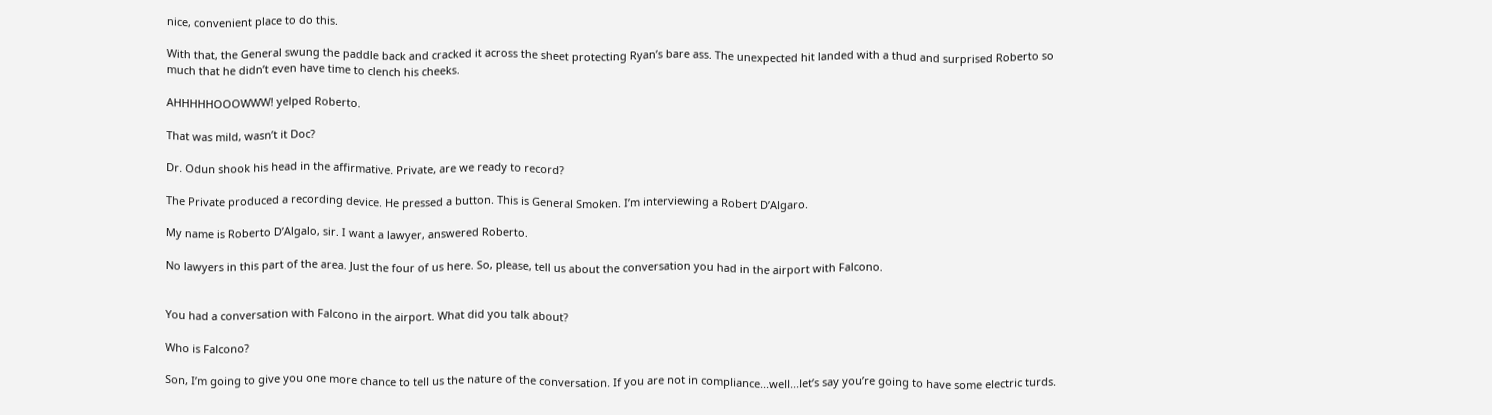nice, convenient place to do this.

With that, the General swung the paddle back and cracked it across the sheet protecting Ryan’s bare ass. The unexpected hit landed with a thud and surprised Roberto so much that he didn’t even have time to clench his cheeks.

AHHHHHOOOWWW! yelped Roberto.

That was mild, wasn’t it Doc?

Dr. Odun shook his head in the affirmative. Private, are we ready to record?

The Private produced a recording device. He pressed a button. This is General Smoken. I’m interviewing a Robert D’Algaro.

My name is Roberto D’Algalo, sir. I want a lawyer, answered Roberto.

No lawyers in this part of the area. Just the four of us here. So, please, tell us about the conversation you had in the airport with Falcono.


You had a conversation with Falcono in the airport. What did you talk about?

Who is Falcono?

Son, I’m going to give you one more chance to tell us the nature of the conversation. If you are not in compliance...well...let’s say you’re going to have some electric turds.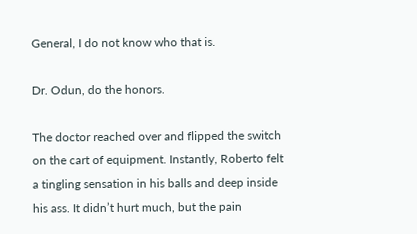General, I do not know who that is.

Dr. Odun, do the honors.

The doctor reached over and flipped the switch on the cart of equipment. Instantly, Roberto felt a tingling sensation in his balls and deep inside his ass. It didn’t hurt much, but the pain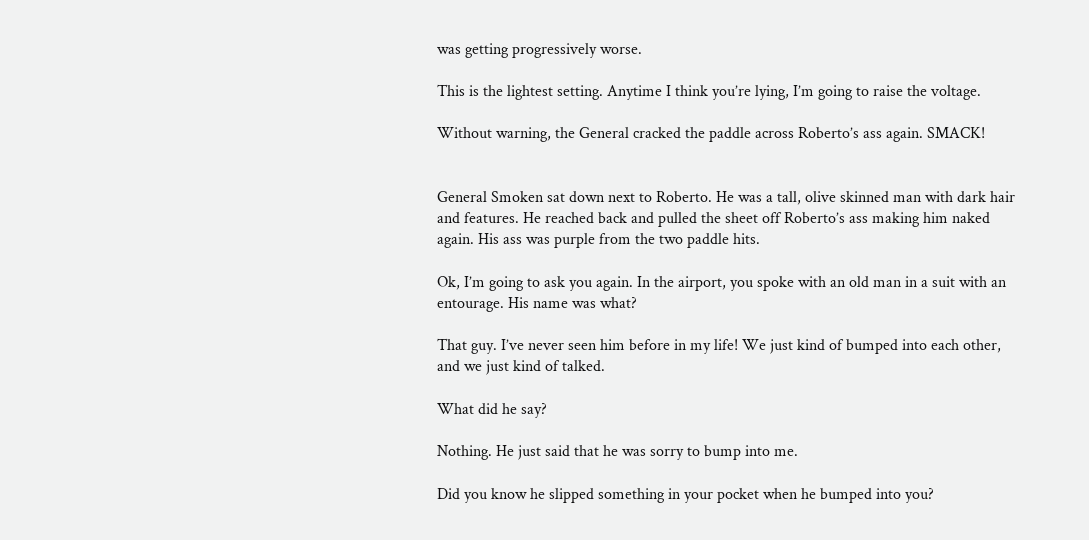was getting progressively worse.

This is the lightest setting. Anytime I think you’re lying, I’m going to raise the voltage.

Without warning, the General cracked the paddle across Roberto’s ass again. SMACK!


General Smoken sat down next to Roberto. He was a tall, olive skinned man with dark hair and features. He reached back and pulled the sheet off Roberto’s ass making him naked again. His ass was purple from the two paddle hits.

Ok, I’m going to ask you again. In the airport, you spoke with an old man in a suit with an entourage. His name was what?

That guy. I’ve never seen him before in my life! We just kind of bumped into each other, and we just kind of talked.

What did he say?

Nothing. He just said that he was sorry to bump into me.

Did you know he slipped something in your pocket when he bumped into you?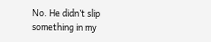No. He didn’t slip something in my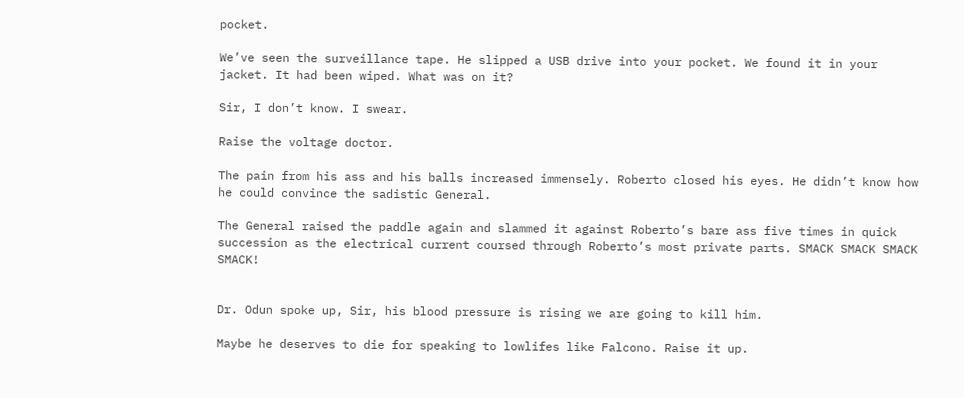pocket.

We’ve seen the surveillance tape. He slipped a USB drive into your pocket. We found it in your jacket. It had been wiped. What was on it?

Sir, I don’t know. I swear.

Raise the voltage doctor.

The pain from his ass and his balls increased immensely. Roberto closed his eyes. He didn’t know how he could convince the sadistic General.

The General raised the paddle again and slammed it against Roberto’s bare ass five times in quick succession as the electrical current coursed through Roberto’s most private parts. SMACK SMACK SMACK SMACK!


Dr. Odun spoke up, Sir, his blood pressure is rising we are going to kill him.

Maybe he deserves to die for speaking to lowlifes like Falcono. Raise it up.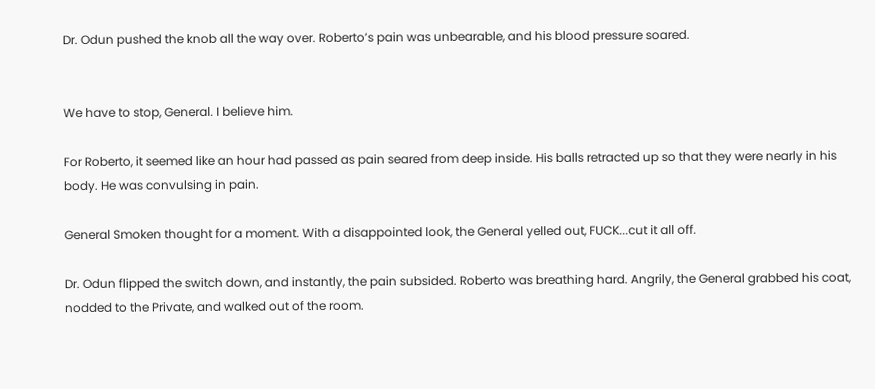Dr. Odun pushed the knob all the way over. Roberto’s pain was unbearable, and his blood pressure soared.


We have to stop, General. I believe him.

For Roberto, it seemed like an hour had passed as pain seared from deep inside. His balls retracted up so that they were nearly in his body. He was convulsing in pain.

General Smoken thought for a moment. With a disappointed look, the General yelled out, FUCK...cut it all off.

Dr. Odun flipped the switch down, and instantly, the pain subsided. Roberto was breathing hard. Angrily, the General grabbed his coat, nodded to the Private, and walked out of the room.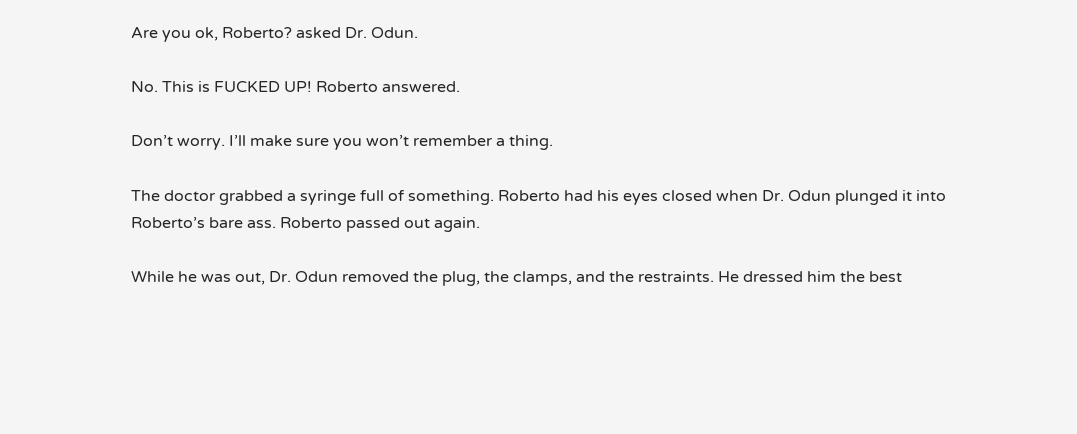Are you ok, Roberto? asked Dr. Odun.

No. This is FUCKED UP! Roberto answered.

Don’t worry. I’ll make sure you won’t remember a thing.

The doctor grabbed a syringe full of something. Roberto had his eyes closed when Dr. Odun plunged it into Roberto’s bare ass. Roberto passed out again.

While he was out, Dr. Odun removed the plug, the clamps, and the restraints. He dressed him the best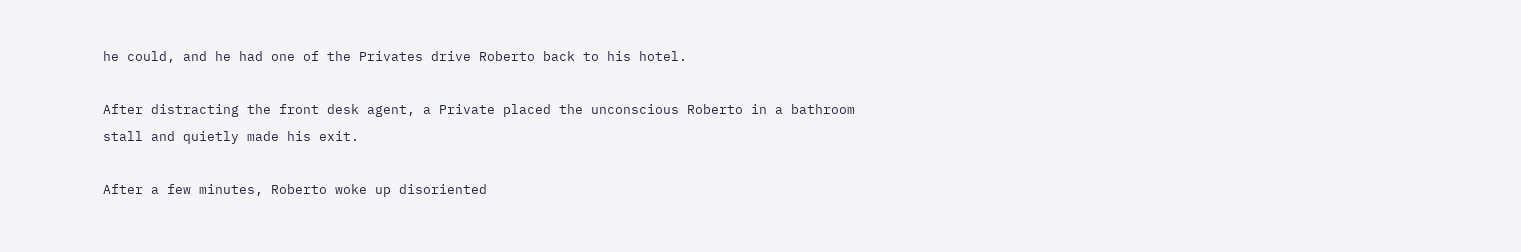he could, and he had one of the Privates drive Roberto back to his hotel.

After distracting the front desk agent, a Private placed the unconscious Roberto in a bathroom stall and quietly made his exit.

After a few minutes, Roberto woke up disoriented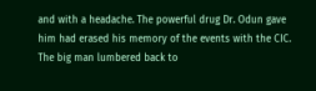and with a headache. The powerful drug Dr. Odun gave him had erased his memory of the events with the CIC. The big man lumbered back to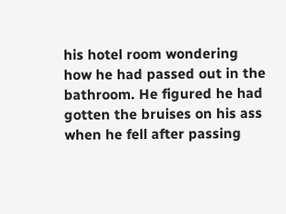his hotel room wondering how he had passed out in the bathroom. He figured he had gotten the bruises on his ass when he fell after passing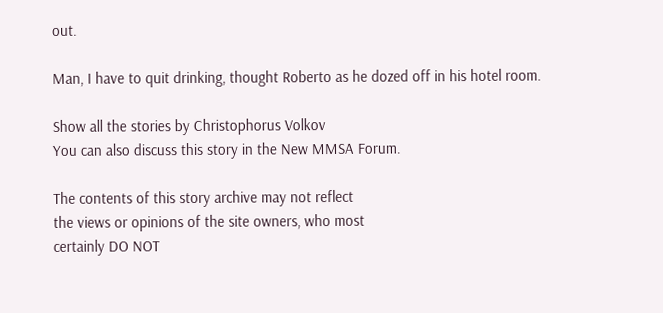out.

Man, I have to quit drinking, thought Roberto as he dozed off in his hotel room.

Show all the stories by Christophorus Volkov
You can also discuss this story in the New MMSA Forum.

The contents of this story archive may not reflect
the views or opinions of the site owners, who most
certainly DO NOT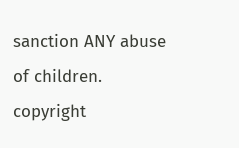sanction ANY abuse of children.
copyright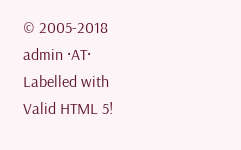© 2005-2018   admin ·AT·
Labelled with Valid HTML 5!